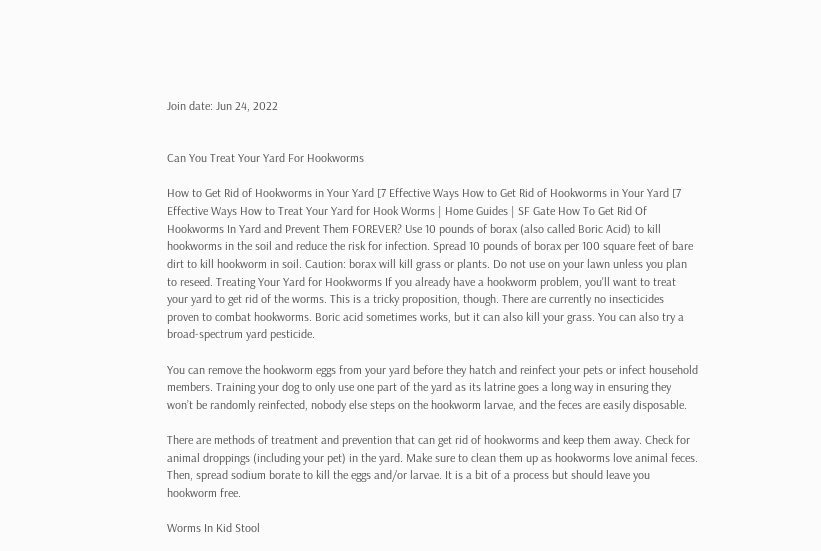Join date: Jun 24, 2022


Can You Treat Your Yard For Hookworms

How to Get Rid of Hookworms in Your Yard [7 Effective Ways How to Get Rid of Hookworms in Your Yard [7 Effective Ways How to Treat Your Yard for Hook Worms | Home Guides | SF Gate How To Get Rid Of Hookworms In Yard and Prevent Them FOREVER? Use 10 pounds of borax (also called Boric Acid) to kill hookworms in the soil and reduce the risk for infection. Spread 10 pounds of borax per 100 square feet of bare dirt to kill hookworm in soil. Caution: borax will kill grass or plants. Do not use on your lawn unless you plan to reseed. Treating Your Yard for Hookworms If you already have a hookworm problem, you'll want to treat your yard to get rid of the worms. This is a tricky proposition, though. There are currently no insecticides proven to combat hookworms. Boric acid sometimes works, but it can also kill your grass. You can also try a broad-spectrum yard pesticide.

You can remove the hookworm eggs from your yard before they hatch and reinfect your pets or infect household members. Training your dog to only use one part of the yard as its latrine goes a long way in ensuring they won’t be randomly reinfected, nobody else steps on the hookworm larvae, and the feces are easily disposable.

There are methods of treatment and prevention that can get rid of hookworms and keep them away. Check for animal droppings (including your pet) in the yard. Make sure to clean them up as hookworms love animal feces. Then, spread sodium borate to kill the eggs and/or larvae. It is a bit of a process but should leave you hookworm free.

Worms In Kid Stool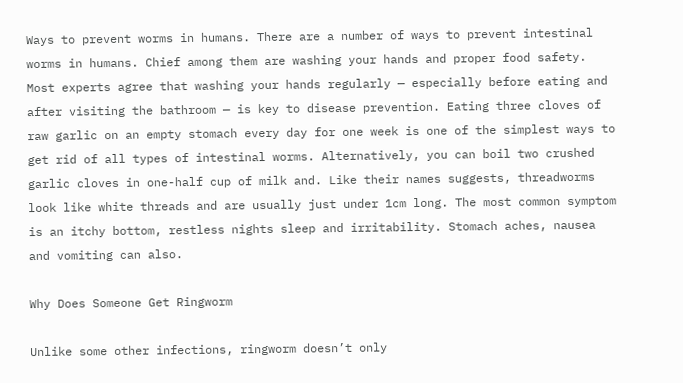Ways to prevent worms in humans. There are a number of ways to prevent intestinal worms in humans. Chief among them are washing your hands and proper food safety. Most experts agree that washing your hands regularly — especially before eating and after visiting the bathroom — is key to disease prevention. Eating three cloves of raw garlic on an empty stomach every day for one week is one of the simplest ways to get rid of all types of intestinal worms. Alternatively, you can boil two crushed garlic cloves in one-half cup of milk and. Like their names suggests, threadworms look like white threads and are usually just under 1cm long. The most common symptom is an itchy bottom, restless nights sleep and irritability. Stomach aches, nausea and vomiting can also.

Why Does Someone Get Ringworm

Unlike some other infections, ringworm doesn’t only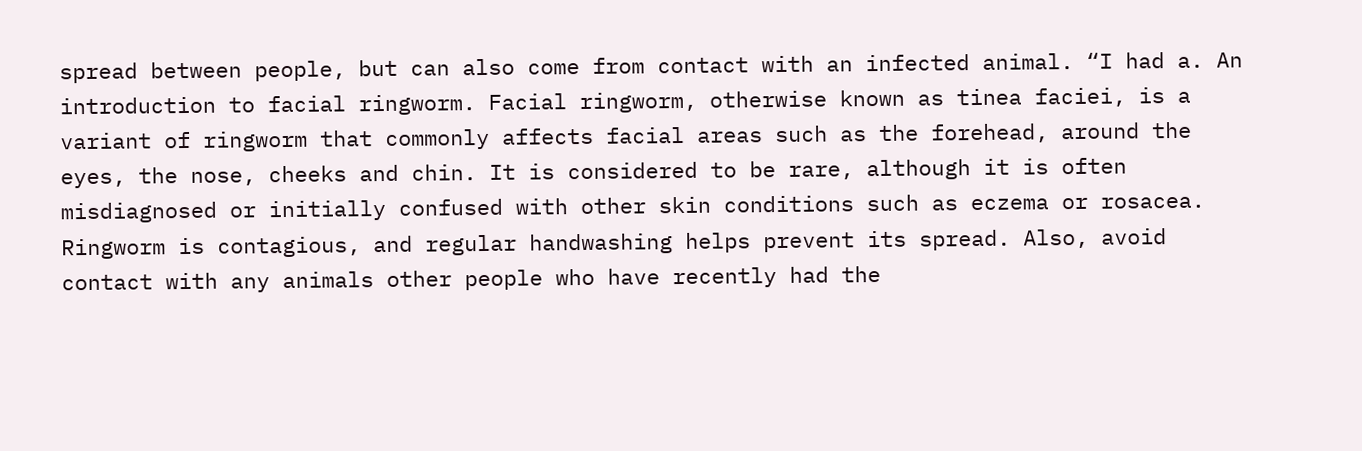spread between people, but can also come from contact with an infected animal. “I had a. An introduction to facial ringworm. Facial ringworm, otherwise known as tinea faciei, is a variant of ringworm that commonly affects facial areas such as the forehead, around the eyes, the nose, cheeks and chin. It is considered to be rare, although it is often misdiagnosed or initially confused with other skin conditions such as eczema or rosacea. Ringworm is contagious, and regular handwashing helps prevent its spread. Also, avoid contact with any animals other people who have recently had the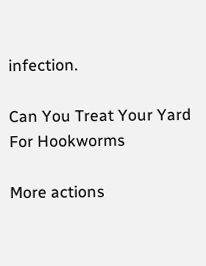infection.

Can You Treat Your Yard For Hookworms

More actions